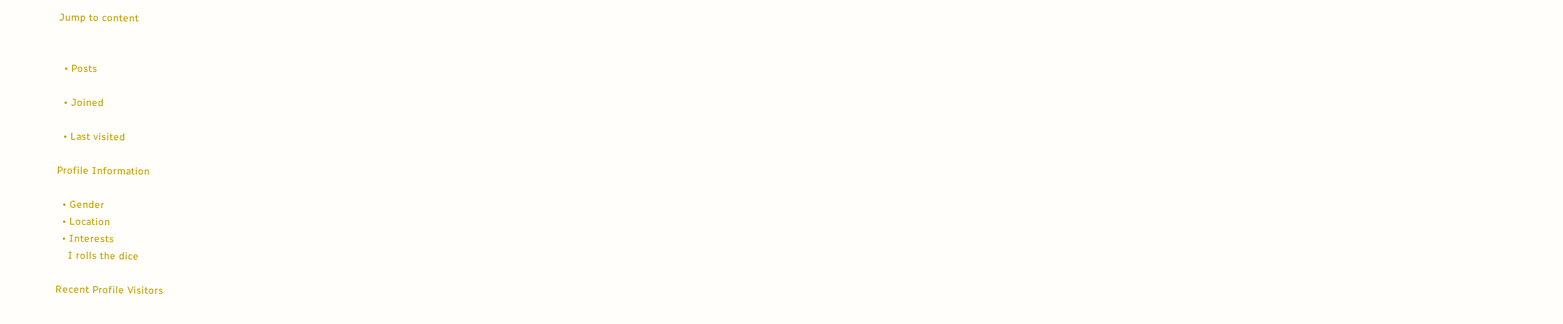Jump to content


  • Posts

  • Joined

  • Last visited

Profile Information

  • Gender
  • Location
  • Interests
    I rolls the dice

Recent Profile Visitors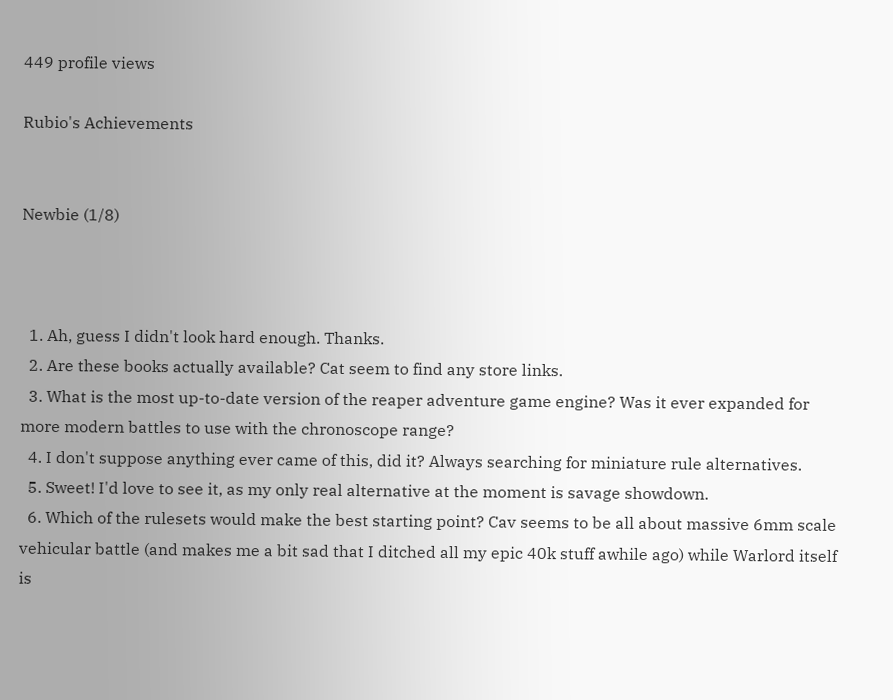449 profile views

Rubio's Achievements


Newbie (1/8)



  1. Ah, guess I didn't look hard enough. Thanks.
  2. Are these books actually available? Cat seem to find any store links.
  3. What is the most up-to-date version of the reaper adventure game engine? Was it ever expanded for more modern battles to use with the chronoscope range?
  4. I don't suppose anything ever came of this, did it? Always searching for miniature rule alternatives.
  5. Sweet! I'd love to see it, as my only real alternative at the moment is savage showdown.
  6. Which of the rulesets would make the best starting point? Cav seems to be all about massive 6mm scale vehicular battle (and makes me a bit sad that I ditched all my epic 40k stuff awhile ago) while Warlord itself is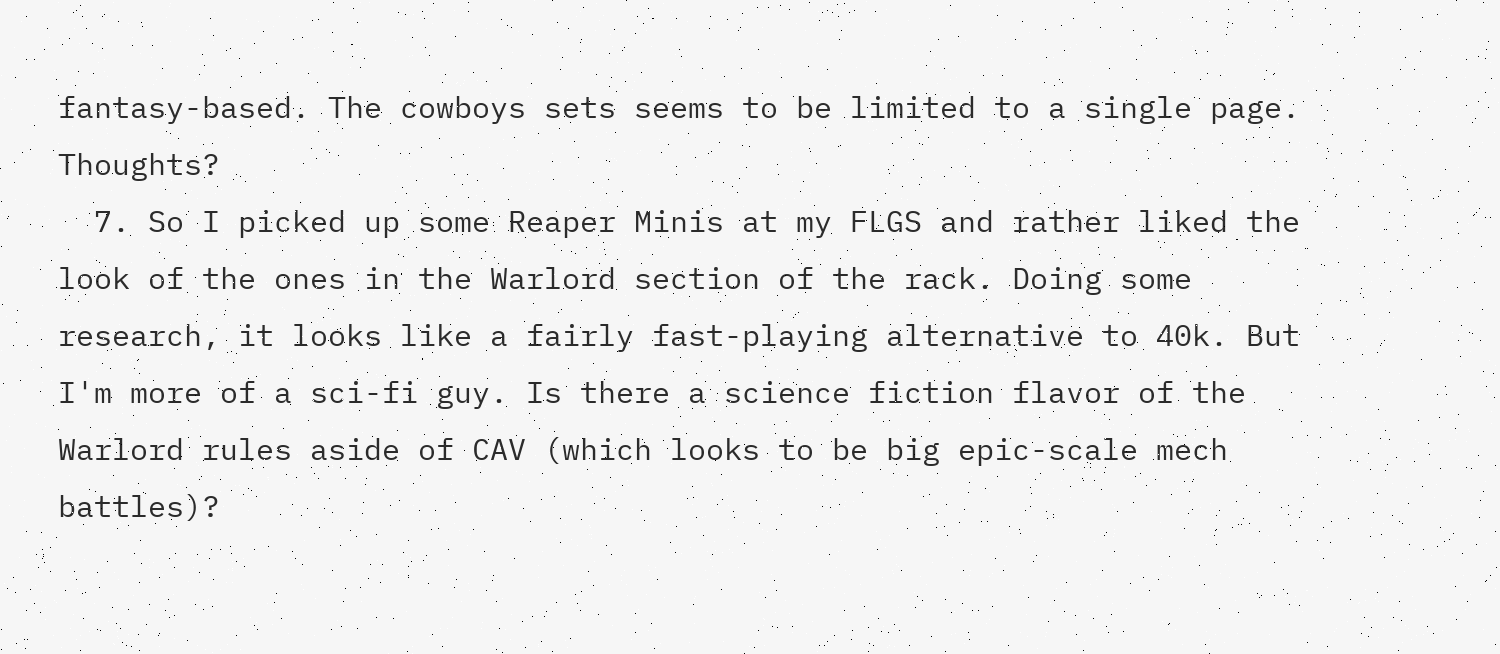fantasy-based. The cowboys sets seems to be limited to a single page. Thoughts?
  7. So I picked up some Reaper Minis at my FLGS and rather liked the look of the ones in the Warlord section of the rack. Doing some research, it looks like a fairly fast-playing alternative to 40k. But I'm more of a sci-fi guy. Is there a science fiction flavor of the Warlord rules aside of CAV (which looks to be big epic-scale mech battles)?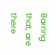Barring that, are there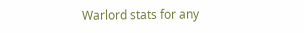Warlord stats for any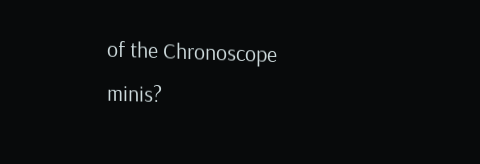of the Chronoscope minis?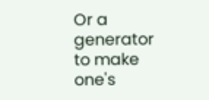Or a generator to make one's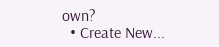own?
  • Create New...